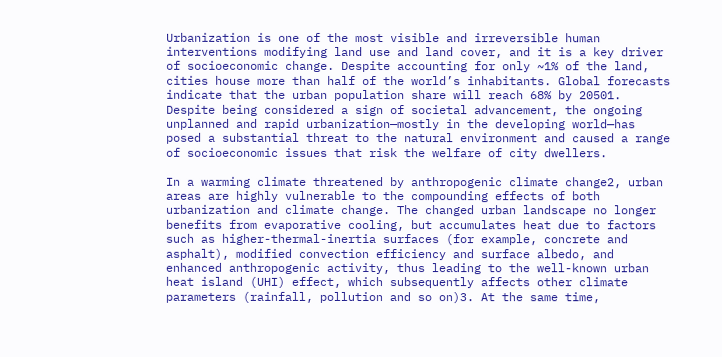Urbanization is one of the most visible and irreversible human interventions modifying land use and land cover, and it is a key driver of socioeconomic change. Despite accounting for only ~1% of the land, cities house more than half of the world’s inhabitants. Global forecasts indicate that the urban population share will reach 68% by 20501. Despite being considered a sign of societal advancement, the ongoing unplanned and rapid urbanization—mostly in the developing world—has posed a substantial threat to the natural environment and caused a range of socioeconomic issues that risk the welfare of city dwellers.

In a warming climate threatened by anthropogenic climate change2, urban areas are highly vulnerable to the compounding effects of both urbanization and climate change. The changed urban landscape no longer benefits from evaporative cooling, but accumulates heat due to factors such as higher-thermal-inertia surfaces (for example, concrete and asphalt), modified convection efficiency and surface albedo, and enhanced anthropogenic activity, thus leading to the well-known urban heat island (UHI) effect, which subsequently affects other climate parameters (rainfall, pollution and so on)3. At the same time,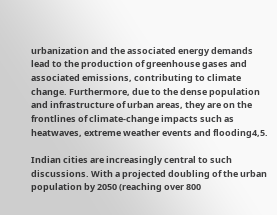urbanization and the associated energy demands lead to the production of greenhouse gases and associated emissions, contributing to climate change. Furthermore, due to the dense population and infrastructure of urban areas, they are on the frontlines of climate-change impacts such as heatwaves, extreme weather events and flooding4,5.

Indian cities are increasingly central to such discussions. With a projected doubling of the urban population by 2050 (reaching over 800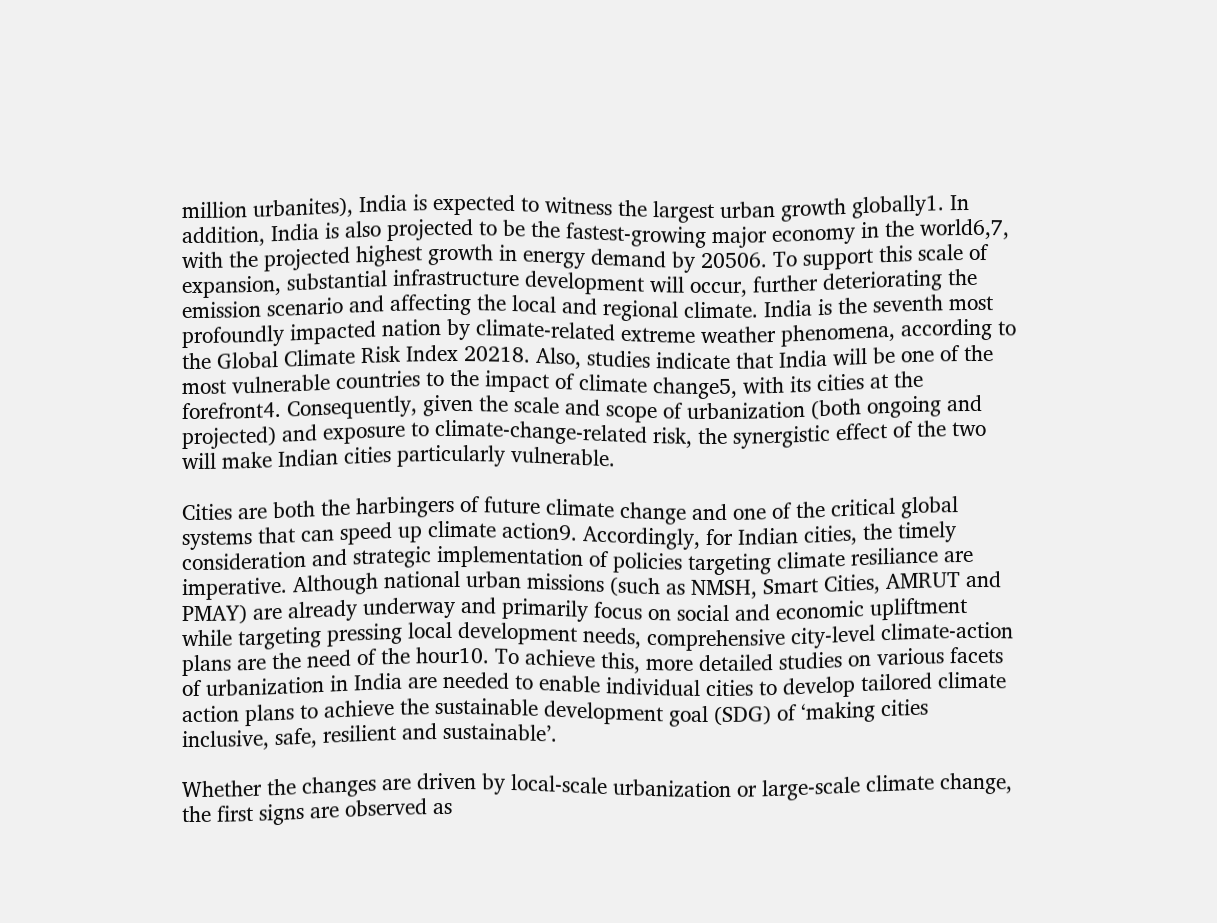million urbanites), India is expected to witness the largest urban growth globally1. In addition, India is also projected to be the fastest-growing major economy in the world6,7, with the projected highest growth in energy demand by 20506. To support this scale of expansion, substantial infrastructure development will occur, further deteriorating the emission scenario and affecting the local and regional climate. India is the seventh most profoundly impacted nation by climate-related extreme weather phenomena, according to the Global Climate Risk Index 20218. Also, studies indicate that India will be one of the most vulnerable countries to the impact of climate change5, with its cities at the forefront4. Consequently, given the scale and scope of urbanization (both ongoing and projected) and exposure to climate-change-related risk, the synergistic effect of the two will make Indian cities particularly vulnerable.

Cities are both the harbingers of future climate change and one of the critical global systems that can speed up climate action9. Accordingly, for Indian cities, the timely consideration and strategic implementation of policies targeting climate resiliance are imperative. Although national urban missions (such as NMSH, Smart Cities, AMRUT and PMAY) are already underway and primarily focus on social and economic upliftment while targeting pressing local development needs, comprehensive city-level climate-action plans are the need of the hour10. To achieve this, more detailed studies on various facets of urbanization in India are needed to enable individual cities to develop tailored climate action plans to achieve the sustainable development goal (SDG) of ‘making cities inclusive, safe, resilient and sustainable’.

Whether the changes are driven by local-scale urbanization or large-scale climate change, the first signs are observed as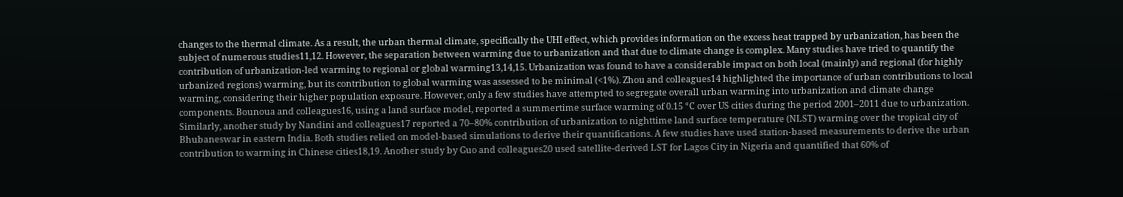changes to the thermal climate. As a result, the urban thermal climate, specifically the UHI effect, which provides information on the excess heat trapped by urbanization, has been the subject of numerous studies11,12. However, the separation between warming due to urbanization and that due to climate change is complex. Many studies have tried to quantify the contribution of urbanization-led warming to regional or global warming13,14,15. Urbanization was found to have a considerable impact on both local (mainly) and regional (for highly urbanized regions) warming, but its contribution to global warming was assessed to be minimal (<1%). Zhou and colleagues14 highlighted the importance of urban contributions to local warming, considering their higher population exposure. However, only a few studies have attempted to segregate overall urban warming into urbanization and climate change components. Bounoua and colleagues16, using a land surface model, reported a summertime surface warming of 0.15 °C over US cities during the period 2001–2011 due to urbanization. Similarly, another study by Nandini and colleagues17 reported a 70–80% contribution of urbanization to nighttime land surface temperature (NLST) warming over the tropical city of Bhubaneswar in eastern India. Both studies relied on model-based simulations to derive their quantifications. A few studies have used station-based measurements to derive the urban contribution to warming in Chinese cities18,19. Another study by Guo and colleagues20 used satellite-derived LST for Lagos City in Nigeria and quantified that 60% of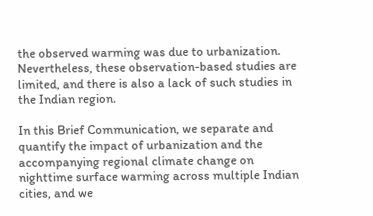the observed warming was due to urbanization. Nevertheless, these observation-based studies are limited, and there is also a lack of such studies in the Indian region.

In this Brief Communication, we separate and quantify the impact of urbanization and the accompanying regional climate change on nighttime surface warming across multiple Indian cities, and we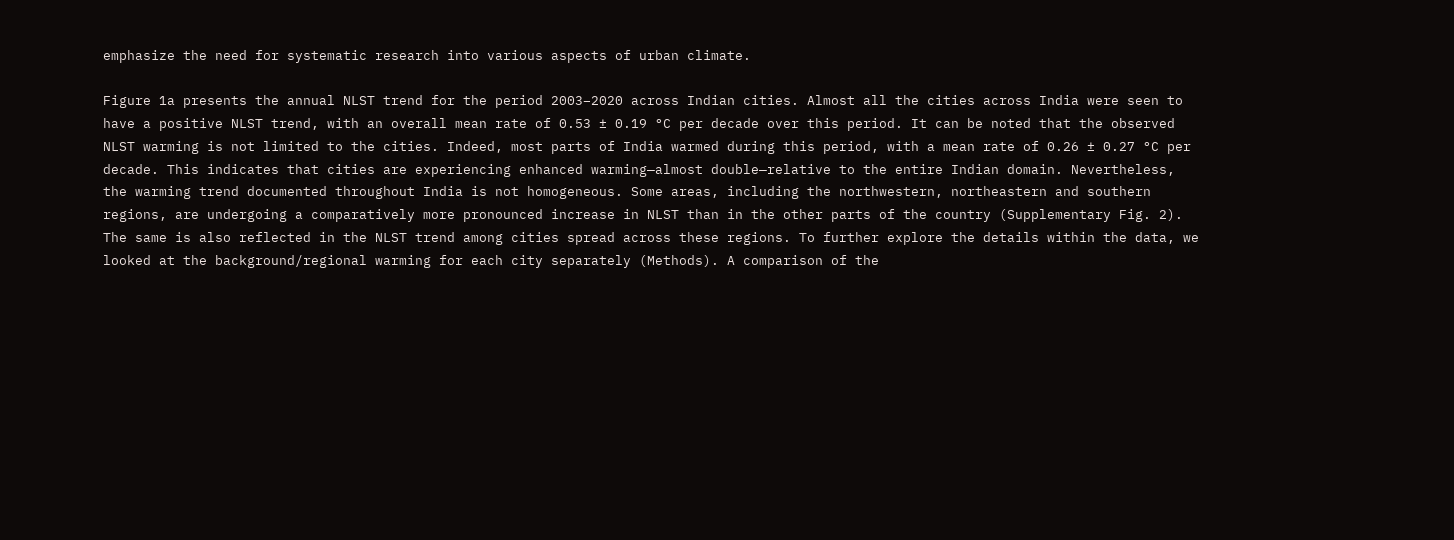emphasize the need for systematic research into various aspects of urban climate.

Figure 1a presents the annual NLST trend for the period 2003–2020 across Indian cities. Almost all the cities across India were seen to have a positive NLST trend, with an overall mean rate of 0.53 ± 0.19 °C per decade over this period. It can be noted that the observed NLST warming is not limited to the cities. Indeed, most parts of India warmed during this period, with a mean rate of 0.26 ± 0.27 °C per decade. This indicates that cities are experiencing enhanced warming—almost double—relative to the entire Indian domain. Nevertheless, the warming trend documented throughout India is not homogeneous. Some areas, including the northwestern, northeastern and southern regions, are undergoing a comparatively more pronounced increase in NLST than in the other parts of the country (Supplementary Fig. 2). The same is also reflected in the NLST trend among cities spread across these regions. To further explore the details within the data, we looked at the background/regional warming for each city separately (Methods). A comparison of the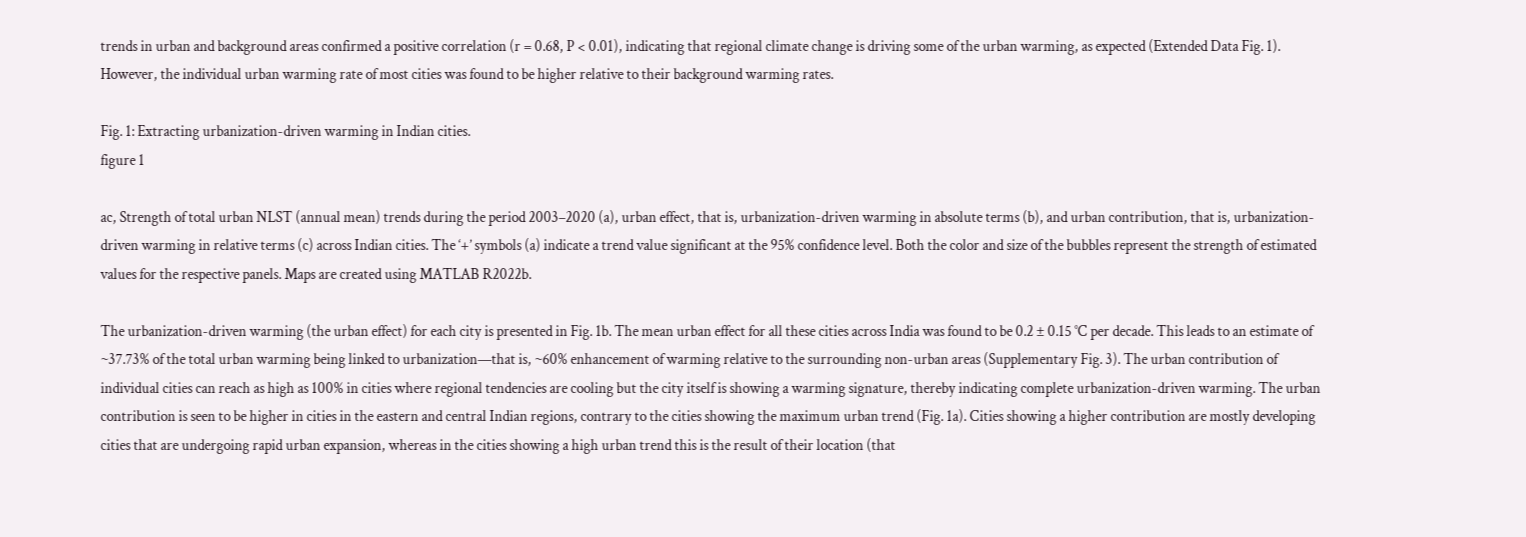trends in urban and background areas confirmed a positive correlation (r = 0.68, P < 0.01), indicating that regional climate change is driving some of the urban warming, as expected (Extended Data Fig. 1). However, the individual urban warming rate of most cities was found to be higher relative to their background warming rates.

Fig. 1: Extracting urbanization-driven warming in Indian cities.
figure 1

ac, Strength of total urban NLST (annual mean) trends during the period 2003–2020 (a), urban effect, that is, urbanization-driven warming in absolute terms (b), and urban contribution, that is, urbanization-driven warming in relative terms (c) across Indian cities. The ‘+’ symbols (a) indicate a trend value significant at the 95% confidence level. Both the color and size of the bubbles represent the strength of estimated values for the respective panels. Maps are created using MATLAB R2022b.

The urbanization-driven warming (the urban effect) for each city is presented in Fig. 1b. The mean urban effect for all these cities across India was found to be 0.2 ± 0.15 °C per decade. This leads to an estimate of ~37.73% of the total urban warming being linked to urbanization—that is, ~60% enhancement of warming relative to the surrounding non-urban areas (Supplementary Fig. 3). The urban contribution of individual cities can reach as high as 100% in cities where regional tendencies are cooling but the city itself is showing a warming signature, thereby indicating complete urbanization-driven warming. The urban contribution is seen to be higher in cities in the eastern and central Indian regions, contrary to the cities showing the maximum urban trend (Fig. 1a). Cities showing a higher contribution are mostly developing cities that are undergoing rapid urban expansion, whereas in the cities showing a high urban trend this is the result of their location (that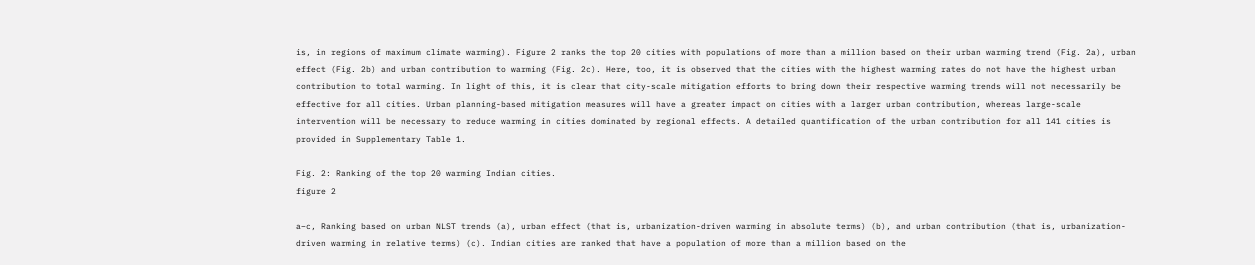is, in regions of maximum climate warming). Figure 2 ranks the top 20 cities with populations of more than a million based on their urban warming trend (Fig. 2a), urban effect (Fig. 2b) and urban contribution to warming (Fig. 2c). Here, too, it is observed that the cities with the highest warming rates do not have the highest urban contribution to total warming. In light of this, it is clear that city-scale mitigation efforts to bring down their respective warming trends will not necessarily be effective for all cities. Urban planning-based mitigation measures will have a greater impact on cities with a larger urban contribution, whereas large-scale intervention will be necessary to reduce warming in cities dominated by regional effects. A detailed quantification of the urban contribution for all 141 cities is provided in Supplementary Table 1.

Fig. 2: Ranking of the top 20 warming Indian cities.
figure 2

a–c, Ranking based on urban NLST trends (a), urban effect (that is, urbanization-driven warming in absolute terms) (b), and urban contribution (that is, urbanization-driven warming in relative terms) (c). Indian cities are ranked that have a population of more than a million based on the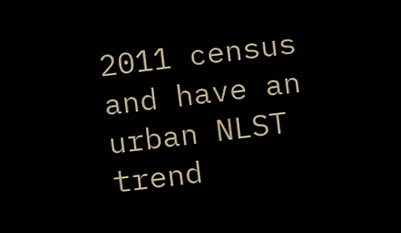2011 census and have an urban NLST trend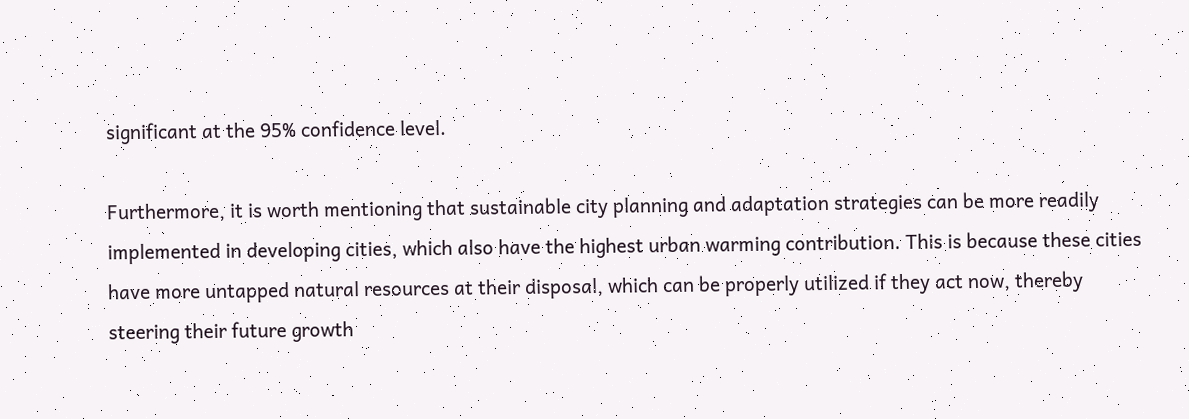significant at the 95% confidence level.

Furthermore, it is worth mentioning that sustainable city planning and adaptation strategies can be more readily implemented in developing cities, which also have the highest urban warming contribution. This is because these cities have more untapped natural resources at their disposal, which can be properly utilized if they act now, thereby steering their future growth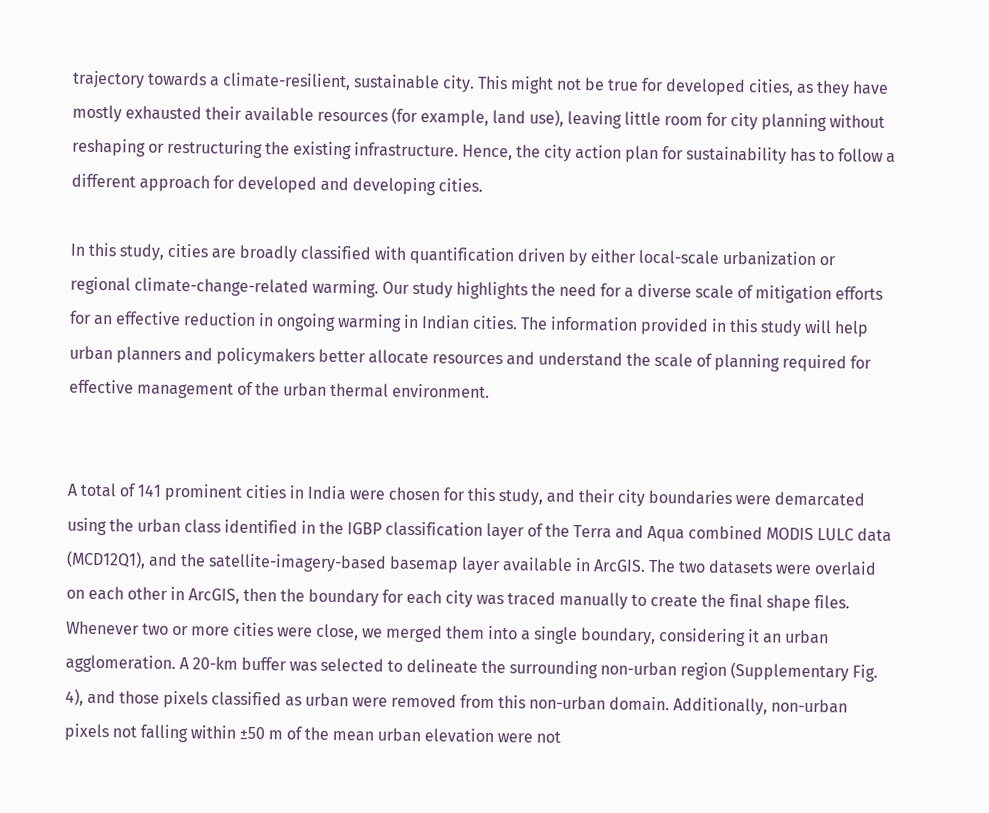trajectory towards a climate-resilient, sustainable city. This might not be true for developed cities, as they have mostly exhausted their available resources (for example, land use), leaving little room for city planning without reshaping or restructuring the existing infrastructure. Hence, the city action plan for sustainability has to follow a different approach for developed and developing cities.

In this study, cities are broadly classified with quantification driven by either local-scale urbanization or regional climate-change-related warming. Our study highlights the need for a diverse scale of mitigation efforts for an effective reduction in ongoing warming in Indian cities. The information provided in this study will help urban planners and policymakers better allocate resources and understand the scale of planning required for effective management of the urban thermal environment.


A total of 141 prominent cities in India were chosen for this study, and their city boundaries were demarcated using the urban class identified in the IGBP classification layer of the Terra and Aqua combined MODIS LULC data (MCD12Q1), and the satellite-imagery-based basemap layer available in ArcGIS. The two datasets were overlaid on each other in ArcGIS, then the boundary for each city was traced manually to create the final shape files. Whenever two or more cities were close, we merged them into a single boundary, considering it an urban agglomeration. A 20-km buffer was selected to delineate the surrounding non-urban region (Supplementary Fig. 4), and those pixels classified as urban were removed from this non-urban domain. Additionally, non-urban pixels not falling within ±50 m of the mean urban elevation were not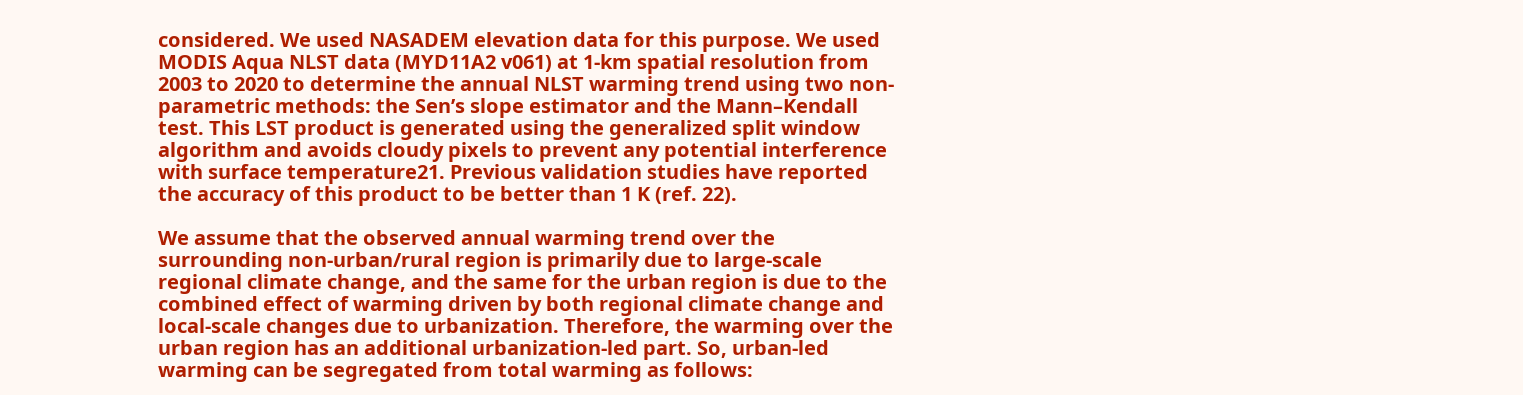considered. We used NASADEM elevation data for this purpose. We used MODIS Aqua NLST data (MYD11A2 v061) at 1-km spatial resolution from 2003 to 2020 to determine the annual NLST warming trend using two non-parametric methods: the Sen’s slope estimator and the Mann–Kendall test. This LST product is generated using the generalized split window algorithm and avoids cloudy pixels to prevent any potential interference with surface temperature21. Previous validation studies have reported the accuracy of this product to be better than 1 K (ref. 22).

We assume that the observed annual warming trend over the surrounding non-urban/rural region is primarily due to large-scale regional climate change, and the same for the urban region is due to the combined effect of warming driven by both regional climate change and local-scale changes due to urbanization. Therefore, the warming over the urban region has an additional urbanization-led part. So, urban-led warming can be segregated from total warming as follows: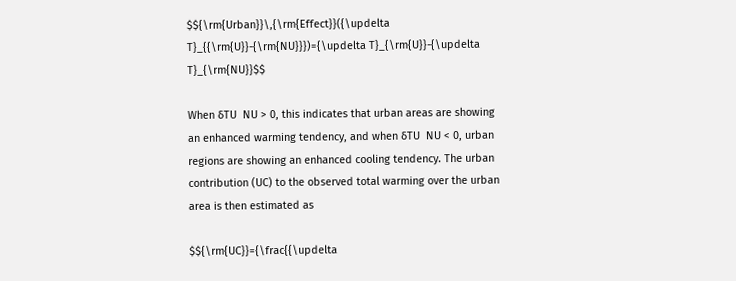$${\rm{Urban}}\,{\rm{Effect}}({\updelta T}_{{\rm{U}}-{\rm{NU}}})={\updelta T}_{\rm{U}}-{\updelta T}_{\rm{NU}}$$

When δTU  NU > 0, this indicates that urban areas are showing an enhanced warming tendency, and when δTU  NU < 0, urban regions are showing an enhanced cooling tendency. The urban contribution (UC) to the observed total warming over the urban area is then estimated as

$${\rm{UC}}={\frac{{\updelta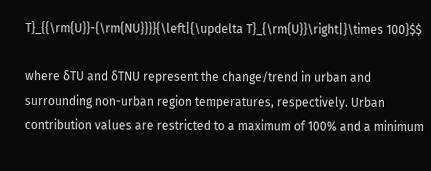T}_{{\rm{U}}-{\rm{NU}}}}{\left|{\updelta T}_{\rm{U}}\right|}\times 100}$$

where δTU and δTNU represent the change/trend in urban and surrounding non-urban region temperatures, respectively. Urban contribution values are restricted to a maximum of 100% and a minimum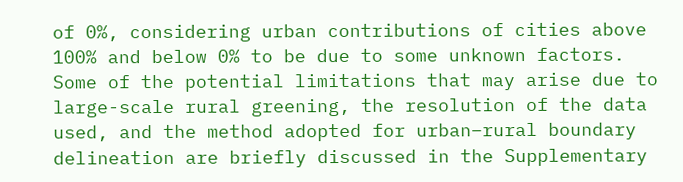of 0%, considering urban contributions of cities above 100% and below 0% to be due to some unknown factors. Some of the potential limitations that may arise due to large-scale rural greening, the resolution of the data used, and the method adopted for urban–rural boundary delineation are briefly discussed in the Supplementary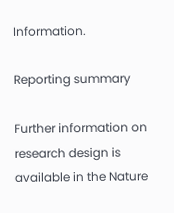Information.

Reporting summary

Further information on research design is available in the Nature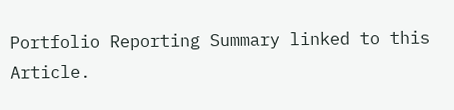Portfolio Reporting Summary linked to this Article.